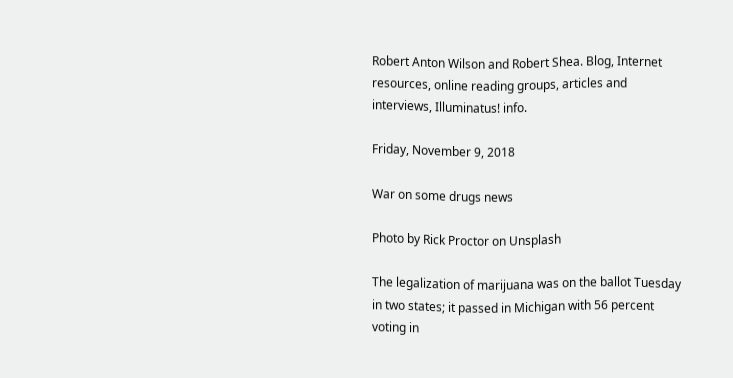Robert Anton Wilson and Robert Shea. Blog, Internet resources, online reading groups, articles and interviews, Illuminatus! info.

Friday, November 9, 2018

War on some drugs news

Photo by Rick Proctor on Unsplash

The legalization of marijuana was on the ballot Tuesday in two states; it passed in Michigan with 56 percent voting in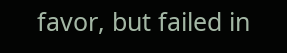favor, but failed in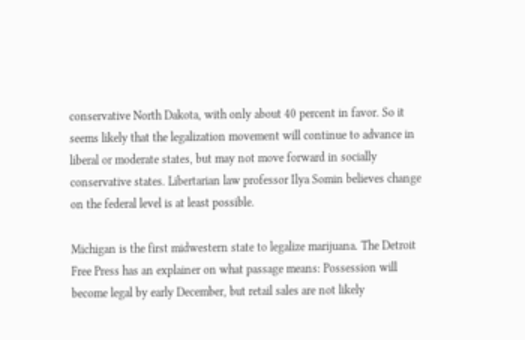conservative North Dakota, with only about 40 percent in favor. So it seems likely that the legalization movement will continue to advance in liberal or moderate states, but may not move forward in socially conservative states. Libertarian law professor Ilya Somin believes change on the federal level is at least possible.

Michigan is the first midwestern state to legalize marijuana. The Detroit Free Press has an explainer on what passage means: Possession will become legal by early December, but retail sales are not likely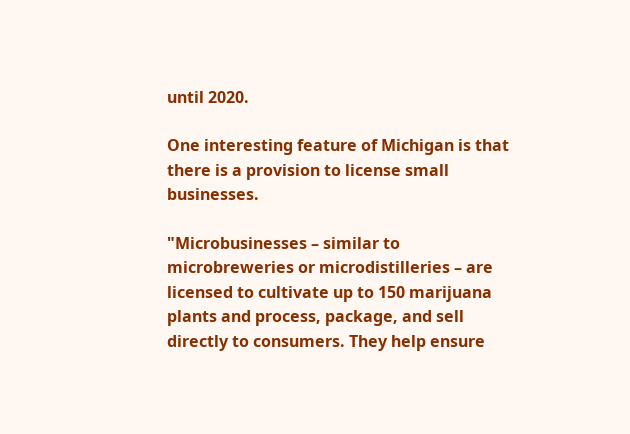until 2020.

One interesting feature of Michigan is that there is a provision to license small businesses.

"Microbusinesses – similar to microbreweries or microdistilleries – are licensed to cultivate up to 150 marijuana plants and process, package, and sell directly to consumers. They help ensure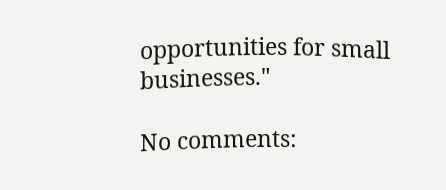opportunities for small businesses."

No comments: